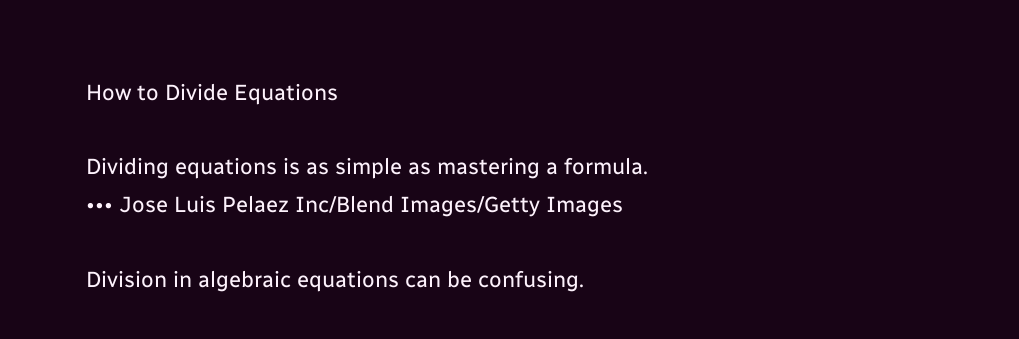How to Divide Equations

Dividing equations is as simple as mastering a formula.
••• Jose Luis Pelaez Inc/Blend Images/Getty Images

Division in algebraic equations can be confusing.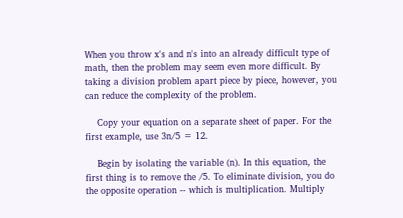When you throw x's and n's into an already difficult type of math, then the problem may seem even more difficult. By taking a division problem apart piece by piece, however, you can reduce the complexity of the problem.

    Copy your equation on a separate sheet of paper. For the first example, use 3n/5 = 12.

    Begin by isolating the variable (n). In this equation, the first thing is to remove the /5. To eliminate division, you do the opposite operation -- which is multiplication. Multiply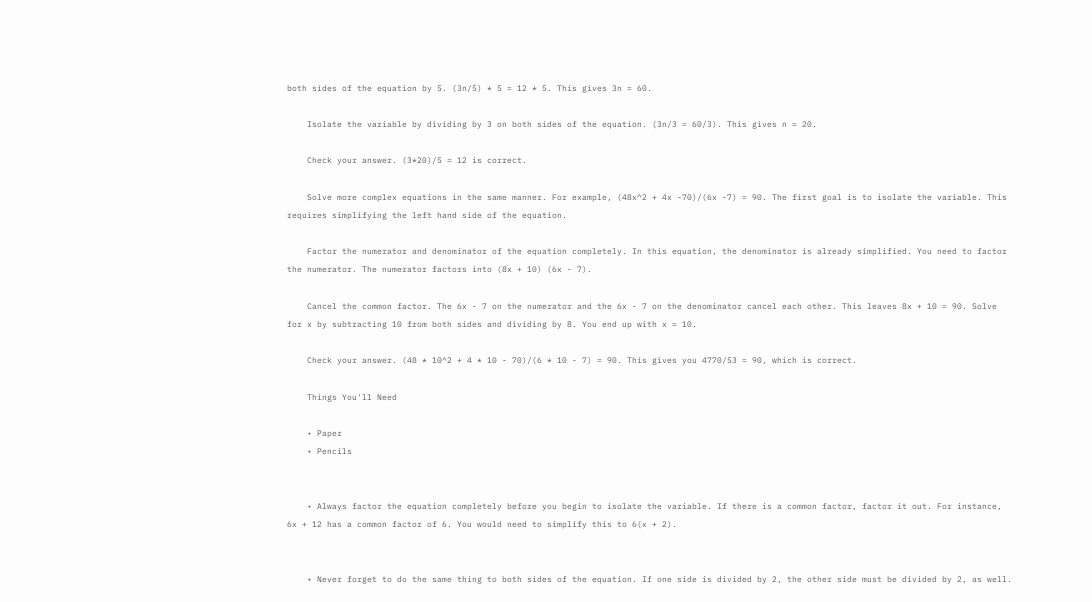both sides of the equation by 5. (3n/5) * 5 = 12 * 5. This gives 3n = 60.

    Isolate the variable by dividing by 3 on both sides of the equation. (3n/3 = 60/3). This gives n = 20.

    Check your answer. (3*20)/5 = 12 is correct.

    Solve more complex equations in the same manner. For example, (48x^2 + 4x -70)/(6x -7) = 90. The first goal is to isolate the variable. This requires simplifying the left hand side of the equation.

    Factor the numerator and denominator of the equation completely. In this equation, the denominator is already simplified. You need to factor the numerator. The numerator factors into (8x + 10) (6x - 7).

    Cancel the common factor. The 6x - 7 on the numerator and the 6x - 7 on the denominator cancel each other. This leaves 8x + 10 = 90. Solve for x by subtracting 10 from both sides and dividing by 8. You end up with x = 10.

    Check your answer. (48 * 10^2 + 4 * 10 - 70)/(6 * 10 - 7) = 90. This gives you 4770/53 = 90, which is correct.

    Things You'll Need

    • Paper
    • Pencils


    • Always factor the equation completely before you begin to isolate the variable. If there is a common factor, factor it out. For instance, 6x + 12 has a common factor of 6. You would need to simplify this to 6(x + 2).


    • Never forget to do the same thing to both sides of the equation. If one side is divided by 2, the other side must be divided by 2, as well.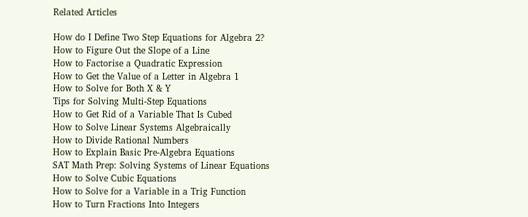Related Articles

How do I Define Two Step Equations for Algebra 2?
How to Figure Out the Slope of a Line
How to Factorise a Quadratic Expression
How to Get the Value of a Letter in Algebra 1
How to Solve for Both X & Y
Tips for Solving Multi-Step Equations
How to Get Rid of a Variable That Is Cubed
How to Solve Linear Systems Algebraically
How to Divide Rational Numbers
How to Explain Basic Pre-Algebra Equations
SAT Math Prep: Solving Systems of Linear Equations
How to Solve Cubic Equations
How to Solve for a Variable in a Trig Function
How to Turn Fractions Into Integers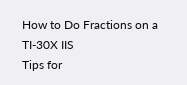How to Do Fractions on a TI-30X IIS
Tips for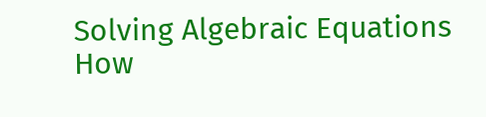Solving Algebraic Equations
How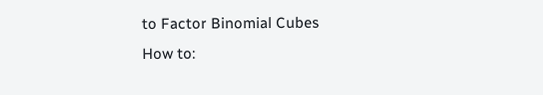to Factor Binomial Cubes
How to: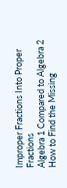Improper Fractions Into Proper Fractions
Algebra 1 Compared to Algebra 2
How to Find the Missing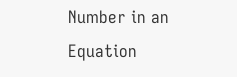Number in an Equation